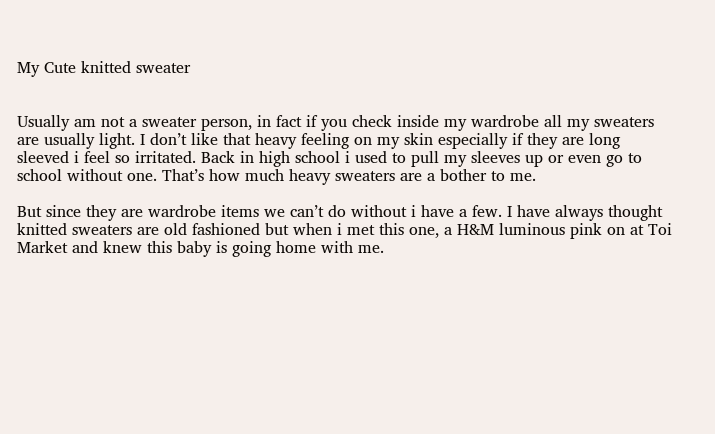My Cute knitted sweater


Usually am not a sweater person, in fact if you check inside my wardrobe all my sweaters are usually light. I don’t like that heavy feeling on my skin especially if they are long sleeved i feel so irritated. Back in high school i used to pull my sleeves up or even go to school without one. That’s how much heavy sweaters are a bother to me.

But since they are wardrobe items we can’t do without i have a few. I have always thought knitted sweaters are old fashioned but when i met this one, a H&M luminous pink on at Toi Market and knew this baby is going home with me.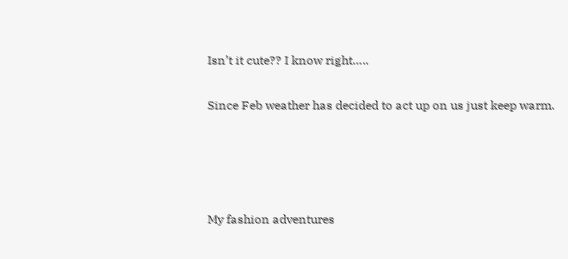Isn’t it cute?? I know right…..

Since Feb weather has decided to act up on us just keep warm.




My fashion adventures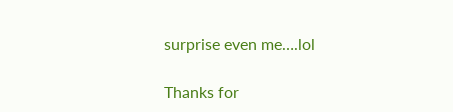surprise even me….lol

Thanks for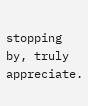stopping by, truly appreciate.